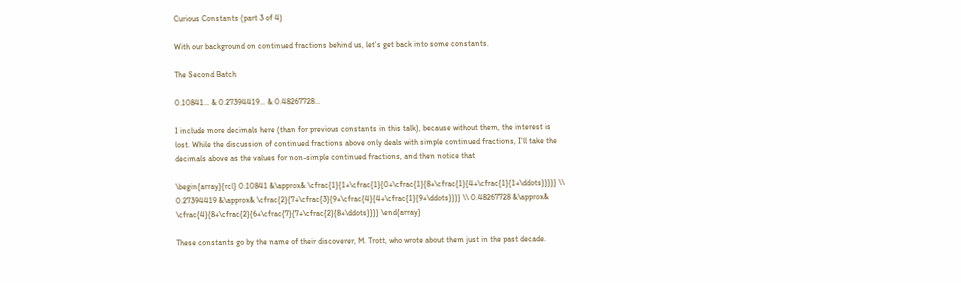Curious Constants (part 3 of 4)

With our background on continued fractions behind us, let’s get back into some constants.

The Second Batch

0.10841… & 0.27394419… & 0.48267728…

I include more decimals here (than for previous constants in this talk), because without them, the interest is lost. While the discussion of continued fractions above only deals with simple continued fractions, I’ll take the decimals above as the values for non-simple continued fractions, and then notice that

\begin{array}{rcl} 0.10841 &\approx& \cfrac{1}{1+\cfrac{1}{0+\cfrac{1}{8+\cfrac{1}{4+\cfrac{1}{1+\ddots}}}}} \\ 0.27394419 &\approx& \cfrac{2}{7+\cfrac{3}{9+\cfrac{4}{4+\cfrac{1}{9+\ddots}}}} \\ 0.48267728 &\approx& \cfrac{4}{8+\cfrac{2}{6+\cfrac{7}{7+\cfrac{2}{8+\ddots}}}} \end{array}

These constants go by the name of their discoverer, M. Trott, who wrote about them just in the past decade.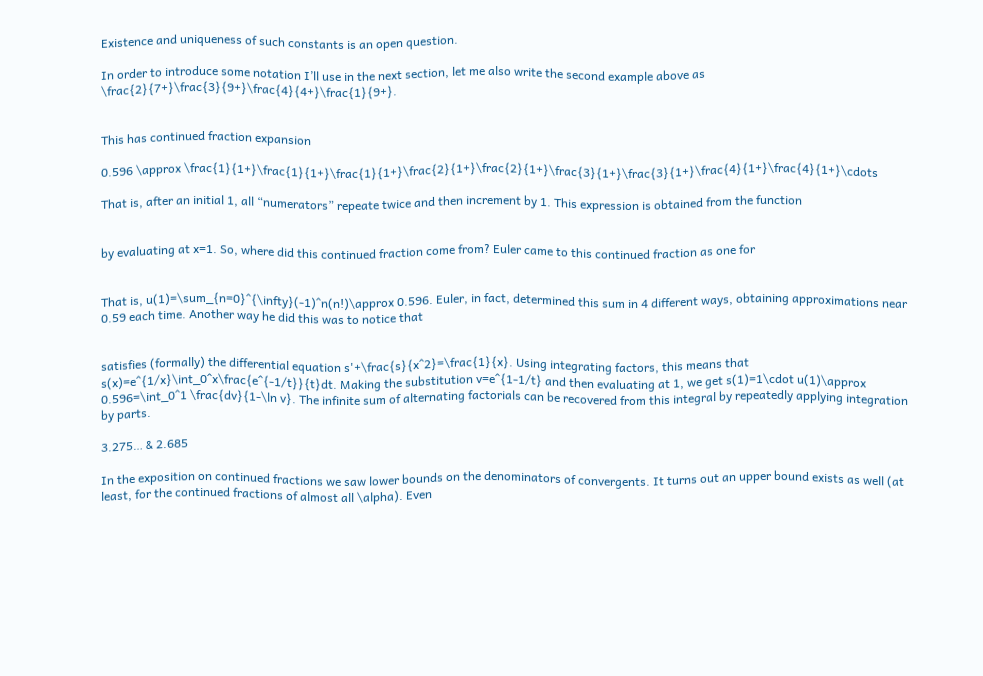Existence and uniqueness of such constants is an open question.

In order to introduce some notation I’ll use in the next section, let me also write the second example above as \frac{2}{7+}\frac{3}{9+}\frac{4}{4+}\frac{1}{9+}.


This has continued fraction expansion

0.596 \approx \frac{1}{1+}\frac{1}{1+}\frac{1}{1+}\frac{2}{1+}\frac{2}{1+}\frac{3}{1+}\frac{3}{1+}\frac{4}{1+}\frac{4}{1+}\cdots

That is, after an initial 1, all “numerators” repeate twice and then increment by 1. This expression is obtained from the function


by evaluating at x=1. So, where did this continued fraction come from? Euler came to this continued fraction as one for


That is, u(1)=\sum_{n=0}^{\infty}(-1)^n(n!)\approx 0.596. Euler, in fact, determined this sum in 4 different ways, obtaining approximations near 0.59 each time. Another way he did this was to notice that


satisfies (formally) the differential equation s'+\frac{s}{x^2}=\frac{1}{x}. Using integrating factors, this means that s(x)=e^{1/x}\int_0^x\frac{e^{-1/t}}{t}dt. Making the substitution v=e^{1-1/t} and then evaluating at 1, we get s(1)=1\cdot u(1)\approx 0.596=\int_0^1 \frac{dv}{1-\ln v}. The infinite sum of alternating factorials can be recovered from this integral by repeatedly applying integration by parts.

3.275… & 2.685

In the exposition on continued fractions we saw lower bounds on the denominators of convergents. It turns out an upper bound exists as well (at least, for the continued fractions of almost all \alpha). Even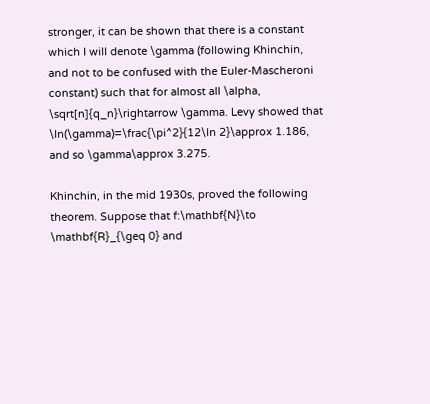stronger, it can be shown that there is a constant which I will denote \gamma (following Khinchin, and not to be confused with the Euler-Mascheroni constant) such that for almost all \alpha, \sqrt[n]{q_n}\rightarrow \gamma. Levy showed that \ln(\gamma)=\frac{\pi^2}{12\ln 2}\approx 1.186, and so \gamma\approx 3.275.

Khinchin, in the mid 1930s, proved the following theorem. Suppose that f:\mathbf{N}\to \mathbf{R}_{\geq 0} and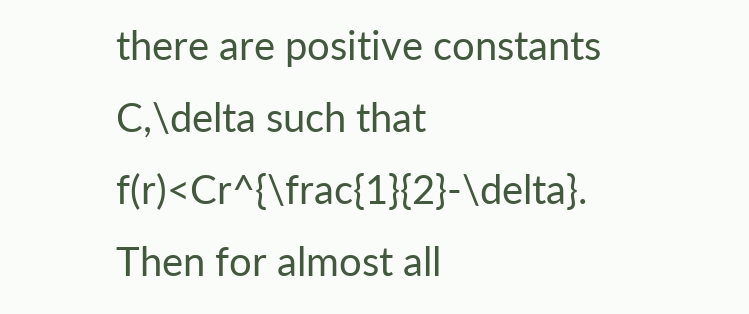there are positive constants C,\delta such that f(r)<Cr^{\frac{1}{2}-\delta}. Then for almost all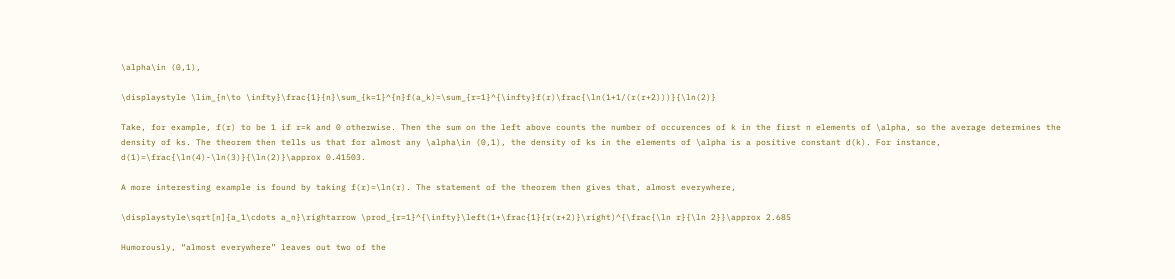\alpha\in (0,1),

\displaystyle \lim_{n\to \infty}\frac{1}{n}\sum_{k=1}^{n}f(a_k)=\sum_{r=1}^{\infty}f(r)\frac{\ln(1+1/(r(r+2)))}{\ln(2)}

Take, for example, f(r) to be 1 if r=k and 0 otherwise. Then the sum on the left above counts the number of occurences of k in the first n elements of \alpha, so the average determines the density of ks. The theorem then tells us that for almost any \alpha\in (0,1), the density of ks in the elements of \alpha is a positive constant d(k). For instance, d(1)=\frac{\ln(4)-\ln(3)}{\ln(2)}\approx 0.41503.

A more interesting example is found by taking f(r)=\ln(r). The statement of the theorem then gives that, almost everywhere,

\displaystyle\sqrt[n]{a_1\cdots a_n}\rightarrow \prod_{r=1}^{\infty}\left(1+\frac{1}{r(r+2)}\right)^{\frac{\ln r}{\ln 2}}\approx 2.685

Humorously, “almost everywhere” leaves out two of the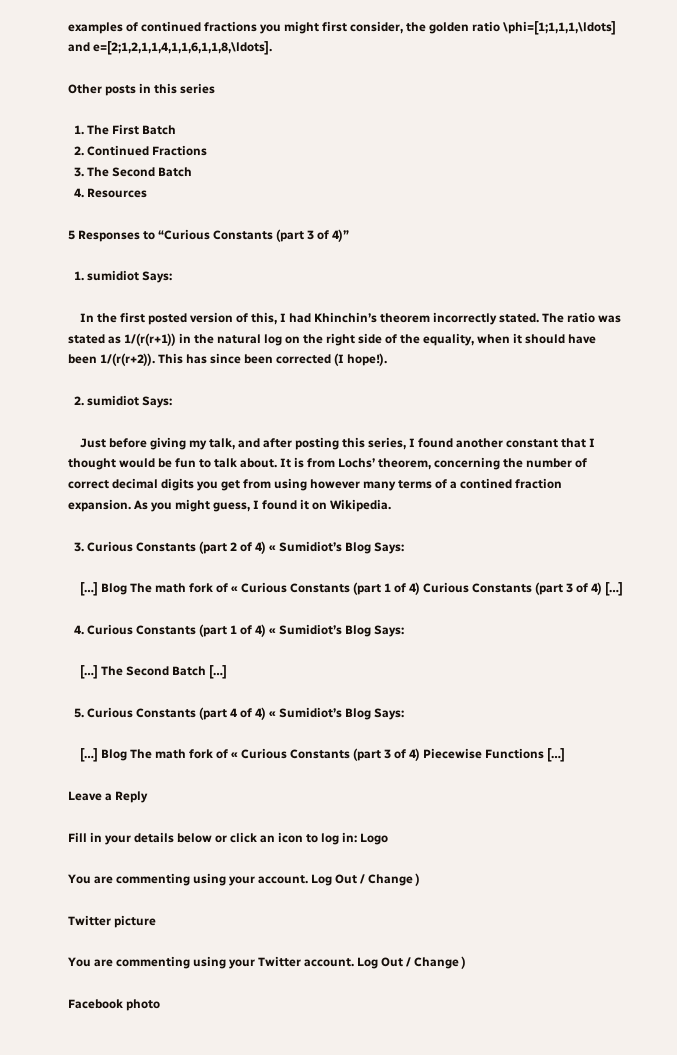examples of continued fractions you might first consider, the golden ratio \phi=[1;1,1,1,\ldots] and e=[2;1,2,1,1,4,1,1,6,1,1,8,\ldots].

Other posts in this series

  1. The First Batch
  2. Continued Fractions
  3. The Second Batch
  4. Resources

5 Responses to “Curious Constants (part 3 of 4)”

  1. sumidiot Says:

    In the first posted version of this, I had Khinchin’s theorem incorrectly stated. The ratio was stated as 1/(r(r+1)) in the natural log on the right side of the equality, when it should have been 1/(r(r+2)). This has since been corrected (I hope!).

  2. sumidiot Says:

    Just before giving my talk, and after posting this series, I found another constant that I thought would be fun to talk about. It is from Lochs’ theorem, concerning the number of correct decimal digits you get from using however many terms of a contined fraction expansion. As you might guess, I found it on Wikipedia.

  3. Curious Constants (part 2 of 4) « Sumidiot’s Blog Says:

    […] Blog The math fork of « Curious Constants (part 1 of 4) Curious Constants (part 3 of 4) […]

  4. Curious Constants (part 1 of 4) « Sumidiot’s Blog Says:

    […] The Second Batch […]

  5. Curious Constants (part 4 of 4) « Sumidiot’s Blog Says:

    […] Blog The math fork of « Curious Constants (part 3 of 4) Piecewise Functions […]

Leave a Reply

Fill in your details below or click an icon to log in: Logo

You are commenting using your account. Log Out / Change )

Twitter picture

You are commenting using your Twitter account. Log Out / Change )

Facebook photo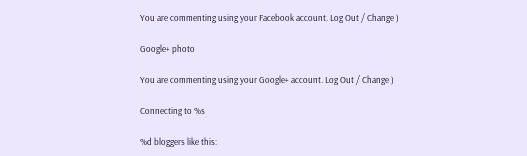You are commenting using your Facebook account. Log Out / Change )

Google+ photo

You are commenting using your Google+ account. Log Out / Change )

Connecting to %s

%d bloggers like this: